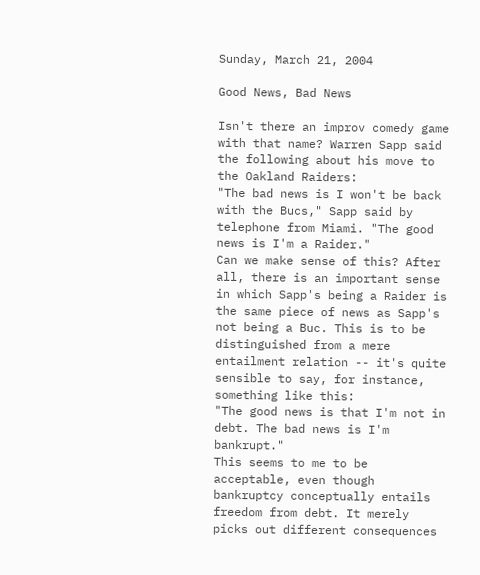Sunday, March 21, 2004

Good News, Bad News

Isn't there an improv comedy game with that name? Warren Sapp said the following about his move to the Oakland Raiders:
"The bad news is I won't be back with the Bucs," Sapp said by telephone from Miami. "The good news is I'm a Raider."
Can we make sense of this? After all, there is an important sense in which Sapp's being a Raider is the same piece of news as Sapp's not being a Buc. This is to be distinguished from a mere entailment relation -- it's quite sensible to say, for instance, something like this:
"The good news is that I'm not in debt. The bad news is I'm bankrupt."
This seems to me to be acceptable, even though bankruptcy conceptually entails freedom from debt. It merely picks out different consequences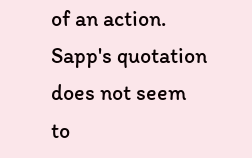of an action. Sapp's quotation does not seem to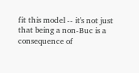fit this model -- it's not just that being a non-Buc is a consequence of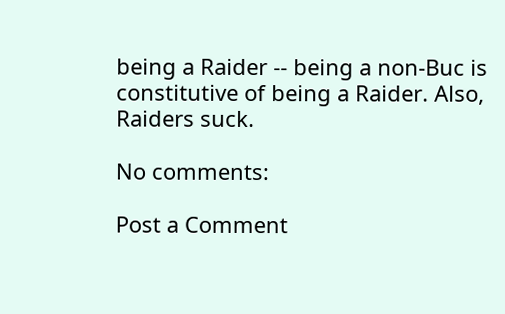being a Raider -- being a non-Buc is constitutive of being a Raider. Also, Raiders suck.

No comments:

Post a Comment